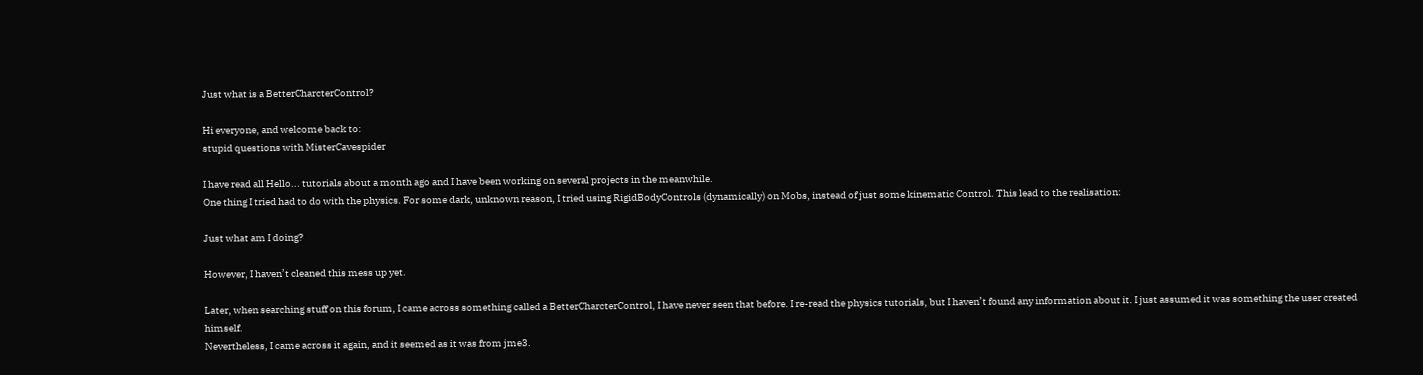Just what is a BetterCharcterControl?

Hi everyone, and welcome back to:
stupid questions with MisterCavespider

I have read all Hello... tutorials about a month ago and I have been working on several projects in the meanwhile.
One thing I tried had to do with the physics. For some dark, unknown reason, I tried using RigidBodyControls (dynamically) on Mobs, instead of just some kinematic Control. This lead to the realisation:

Just what am I doing?

However, I haven’t cleaned this mess up yet.

Later, when searching stuff on this forum, I came across something called a BetterCharcterControl, I have never seen that before. I re-read the physics tutorials, but I haven’t found any information about it. I just assumed it was something the user created himself.
Nevertheless, I came across it again, and it seemed as it was from jme3.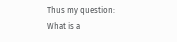Thus my question:
What is a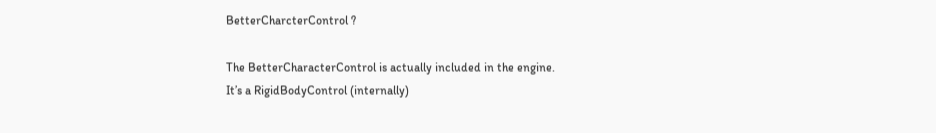BetterCharcterControl ?

The BetterCharacterControl is actually included in the engine.
It’s a RigidBodyControl (internally)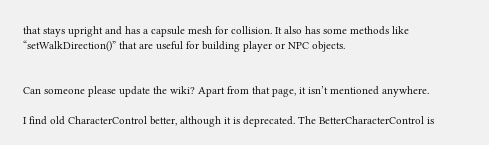that stays upright and has a capsule mesh for collision. It also has some methods like “setWalkDirection()” that are useful for building player or NPC objects.


Can someone please update the wiki? Apart from that page, it isn’t mentioned anywhere.

I find old CharacterControl better, although it is deprecated. The BetterCharacterControl is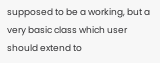supposed to be a working, but a very basic class which user should extend to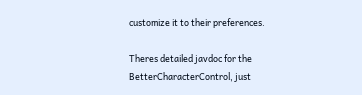customize it to their preferences.

Theres detailed javdoc for the BetterCharacterControl, just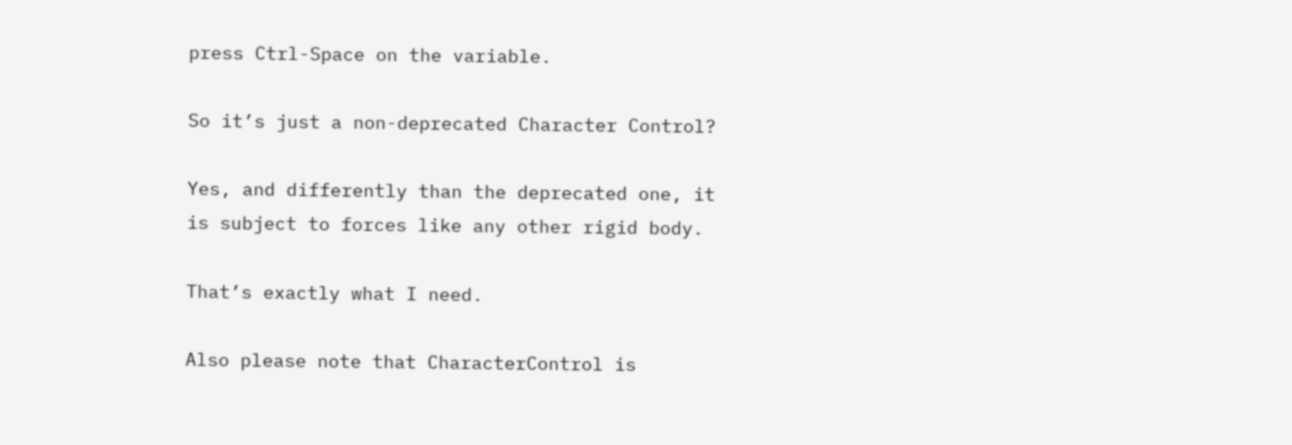press Ctrl-Space on the variable.

So it’s just a non-deprecated Character Control?

Yes, and differently than the deprecated one, it is subject to forces like any other rigid body.

That’s exactly what I need.

Also please note that CharacterControl is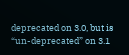deprecated on 3.0, but is “un-deprecated” on 3.1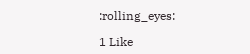:rolling_eyes:

1 Like